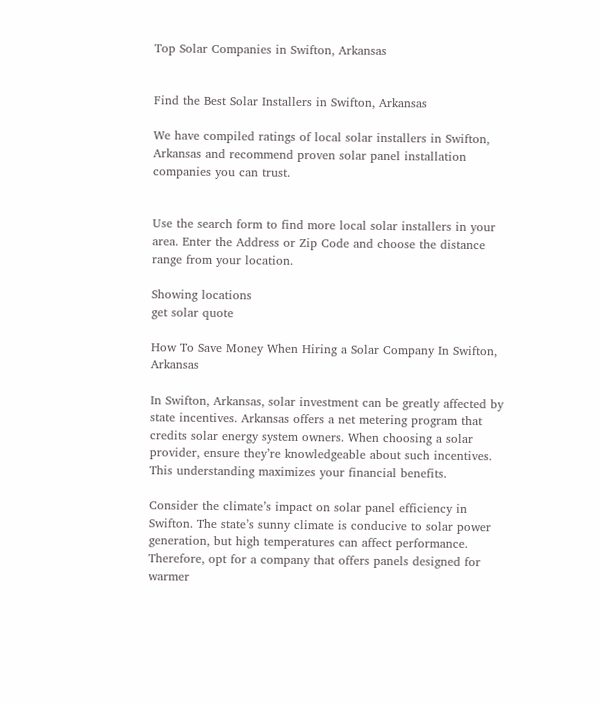Top Solar Companies in Swifton, Arkansas


Find the Best Solar Installers in Swifton, Arkansas

We have compiled ratings of local solar installers in Swifton, Arkansas and recommend proven solar panel installation companies you can trust.


Use the search form to find more local solar installers in your area. Enter the Address or Zip Code and choose the distance range from your location.

Showing locations
get solar quote

How To Save Money When Hiring a Solar Company In Swifton, Arkansas

In Swifton, Arkansas, solar investment can be greatly affected by state incentives. Arkansas offers a net metering program that credits solar energy system owners. When choosing a solar provider, ensure they’re knowledgeable about such incentives. This understanding maximizes your financial benefits.

Consider the climate’s impact on solar panel efficiency in Swifton. The state’s sunny climate is conducive to solar power generation, but high temperatures can affect performance. Therefore, opt for a company that offers panels designed for warmer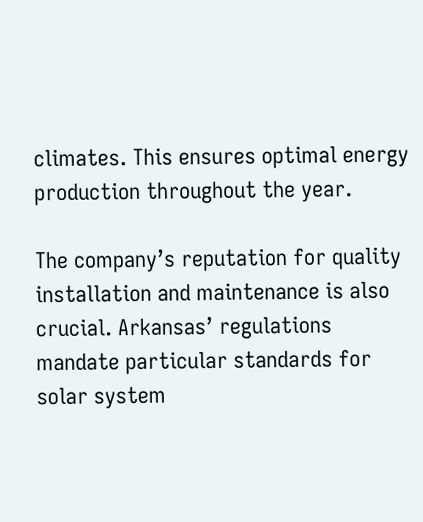climates. This ensures optimal energy production throughout the year.

The company’s reputation for quality installation and maintenance is also crucial. Arkansas’ regulations mandate particular standards for solar system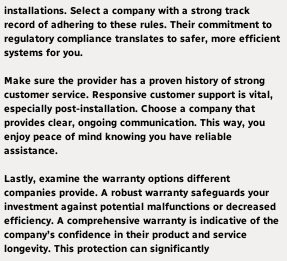installations. Select a company with a strong track record of adhering to these rules. Their commitment to regulatory compliance translates to safer, more efficient systems for you.

Make sure the provider has a proven history of strong customer service. Responsive customer support is vital, especially post-installation. Choose a company that provides clear, ongoing communication. This way, you enjoy peace of mind knowing you have reliable assistance.

Lastly, examine the warranty options different companies provide. A robust warranty safeguards your investment against potential malfunctions or decreased efficiency. A comprehensive warranty is indicative of the company’s confidence in their product and service longevity. This protection can significantly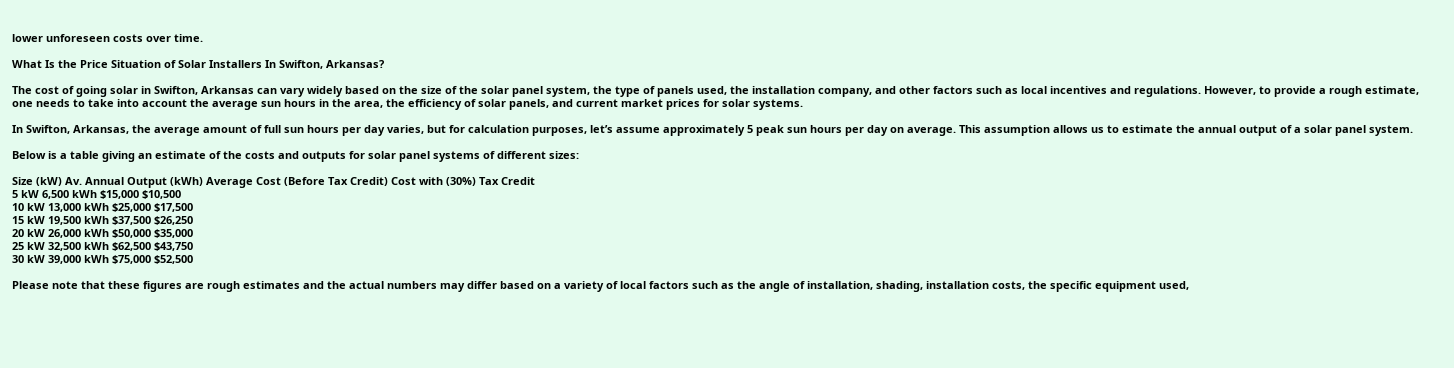lower unforeseen costs over time.

What Is the Price Situation of Solar Installers In Swifton, Arkansas?

The cost of going solar in Swifton, Arkansas can vary widely based on the size of the solar panel system, the type of panels used, the installation company, and other factors such as local incentives and regulations. However, to provide a rough estimate, one needs to take into account the average sun hours in the area, the efficiency of solar panels, and current market prices for solar systems.

In Swifton, Arkansas, the average amount of full sun hours per day varies, but for calculation purposes, let’s assume approximately 5 peak sun hours per day on average. This assumption allows us to estimate the annual output of a solar panel system.

Below is a table giving an estimate of the costs and outputs for solar panel systems of different sizes:

Size (kW) Av. Annual Output (kWh) Average Cost (Before Tax Credit) Cost with (30%) Tax Credit
5 kW 6,500 kWh $15,000 $10,500
10 kW 13,000 kWh $25,000 $17,500
15 kW 19,500 kWh $37,500 $26,250
20 kW 26,000 kWh $50,000 $35,000
25 kW 32,500 kWh $62,500 $43,750
30 kW 39,000 kWh $75,000 $52,500

Please note that these figures are rough estimates and the actual numbers may differ based on a variety of local factors such as the angle of installation, shading, installation costs, the specific equipment used,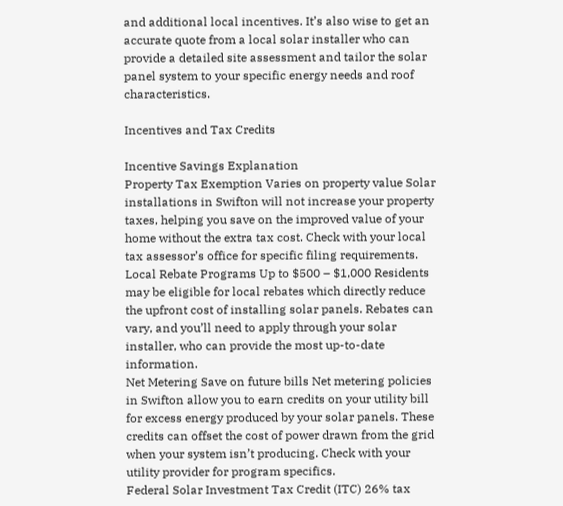and additional local incentives. It’s also wise to get an accurate quote from a local solar installer who can provide a detailed site assessment and tailor the solar panel system to your specific energy needs and roof characteristics.

Incentives and Tax Credits

Incentive Savings Explanation
Property Tax Exemption Varies on property value Solar installations in Swifton will not increase your property taxes, helping you save on the improved value of your home without the extra tax cost. Check with your local tax assessor’s office for specific filing requirements.
Local Rebate Programs Up to $500 – $1,000 Residents may be eligible for local rebates which directly reduce the upfront cost of installing solar panels. Rebates can vary, and you’ll need to apply through your solar installer, who can provide the most up-to-date information.
Net Metering Save on future bills Net metering policies in Swifton allow you to earn credits on your utility bill for excess energy produced by your solar panels. These credits can offset the cost of power drawn from the grid when your system isn’t producing. Check with your utility provider for program specifics.
Federal Solar Investment Tax Credit (ITC) 26% tax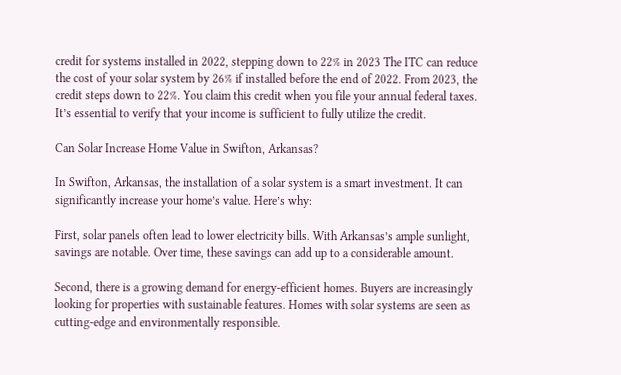credit for systems installed in 2022, stepping down to 22% in 2023 The ITC can reduce the cost of your solar system by 26% if installed before the end of 2022. From 2023, the credit steps down to 22%. You claim this credit when you file your annual federal taxes. It’s essential to verify that your income is sufficient to fully utilize the credit.

Can Solar Increase Home Value in Swifton, Arkansas?

In Swifton, Arkansas, the installation of a solar system is a smart investment. It can significantly increase your home’s value. Here’s why:

First, solar panels often lead to lower electricity bills. With Arkansas’s ample sunlight, savings are notable. Over time, these savings can add up to a considerable amount.

Second, there is a growing demand for energy-efficient homes. Buyers are increasingly looking for properties with sustainable features. Homes with solar systems are seen as cutting-edge and environmentally responsible.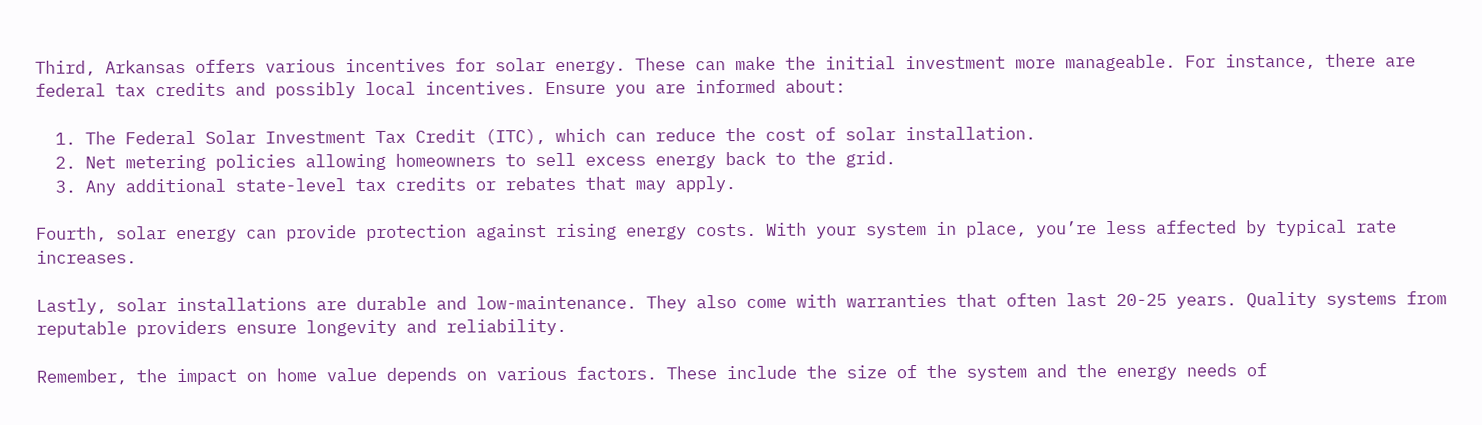Third, Arkansas offers various incentives for solar energy. These can make the initial investment more manageable. For instance, there are federal tax credits and possibly local incentives. Ensure you are informed about:

  1. The Federal Solar Investment Tax Credit (ITC), which can reduce the cost of solar installation.
  2. Net metering policies allowing homeowners to sell excess energy back to the grid.
  3. Any additional state-level tax credits or rebates that may apply.

Fourth, solar energy can provide protection against rising energy costs. With your system in place, you’re less affected by typical rate increases.

Lastly, solar installations are durable and low-maintenance. They also come with warranties that often last 20-25 years. Quality systems from reputable providers ensure longevity and reliability.

Remember, the impact on home value depends on various factors. These include the size of the system and the energy needs of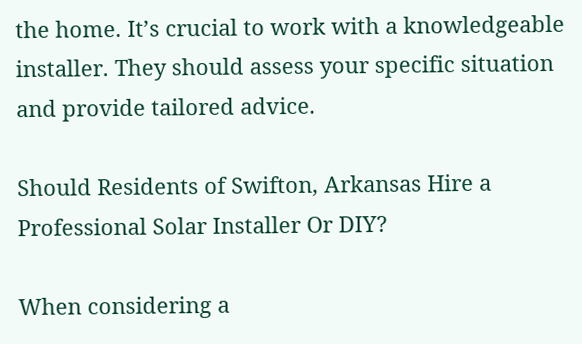the home. It’s crucial to work with a knowledgeable installer. They should assess your specific situation and provide tailored advice.

Should Residents of Swifton, Arkansas Hire a Professional Solar Installer Or DIY?

When considering a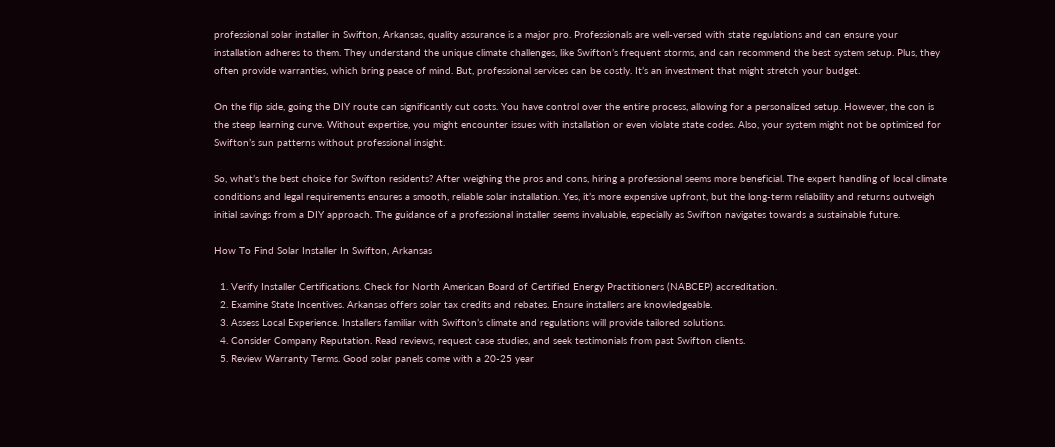professional solar installer in Swifton, Arkansas, quality assurance is a major pro. Professionals are well-versed with state regulations and can ensure your installation adheres to them. They understand the unique climate challenges, like Swifton’s frequent storms, and can recommend the best system setup. Plus, they often provide warranties, which bring peace of mind. But, professional services can be costly. It’s an investment that might stretch your budget.

On the flip side, going the DIY route can significantly cut costs. You have control over the entire process, allowing for a personalized setup. However, the con is the steep learning curve. Without expertise, you might encounter issues with installation or even violate state codes. Also, your system might not be optimized for Swifton’s sun patterns without professional insight.

So, what’s the best choice for Swifton residents? After weighing the pros and cons, hiring a professional seems more beneficial. The expert handling of local climate conditions and legal requirements ensures a smooth, reliable solar installation. Yes, it’s more expensive upfront, but the long-term reliability and returns outweigh initial savings from a DIY approach. The guidance of a professional installer seems invaluable, especially as Swifton navigates towards a sustainable future.

How To Find Solar Installer In Swifton, Arkansas

  1. Verify Installer Certifications. Check for North American Board of Certified Energy Practitioners (NABCEP) accreditation.
  2. Examine State Incentives. Arkansas offers solar tax credits and rebates. Ensure installers are knowledgeable.
  3. Assess Local Experience. Installers familiar with Swifton’s climate and regulations will provide tailored solutions.
  4. Consider Company Reputation. Read reviews, request case studies, and seek testimonials from past Swifton clients.
  5. Review Warranty Terms. Good solar panels come with a 20-25 year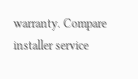warranty. Compare installer service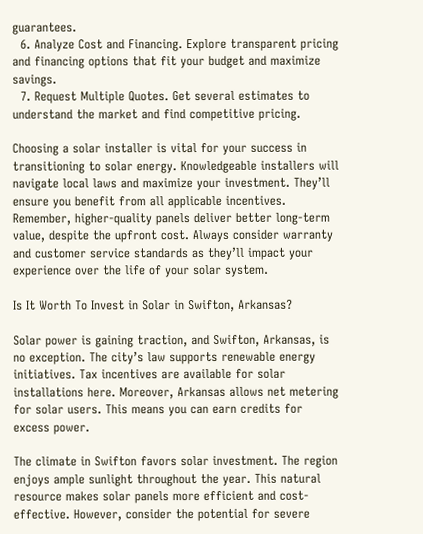guarantees.
  6. Analyze Cost and Financing. Explore transparent pricing and financing options that fit your budget and maximize savings.
  7. Request Multiple Quotes. Get several estimates to understand the market and find competitive pricing.

Choosing a solar installer is vital for your success in transitioning to solar energy. Knowledgeable installers will navigate local laws and maximize your investment. They’ll ensure you benefit from all applicable incentives. Remember, higher-quality panels deliver better long-term value, despite the upfront cost. Always consider warranty and customer service standards as they’ll impact your experience over the life of your solar system.

Is It Worth To Invest in Solar in Swifton, Arkansas?

Solar power is gaining traction, and Swifton, Arkansas, is no exception. The city’s law supports renewable energy initiatives. Tax incentives are available for solar installations here. Moreover, Arkansas allows net metering for solar users. This means you can earn credits for excess power.

The climate in Swifton favors solar investment. The region enjoys ample sunlight throughout the year. This natural resource makes solar panels more efficient and cost-effective. However, consider the potential for severe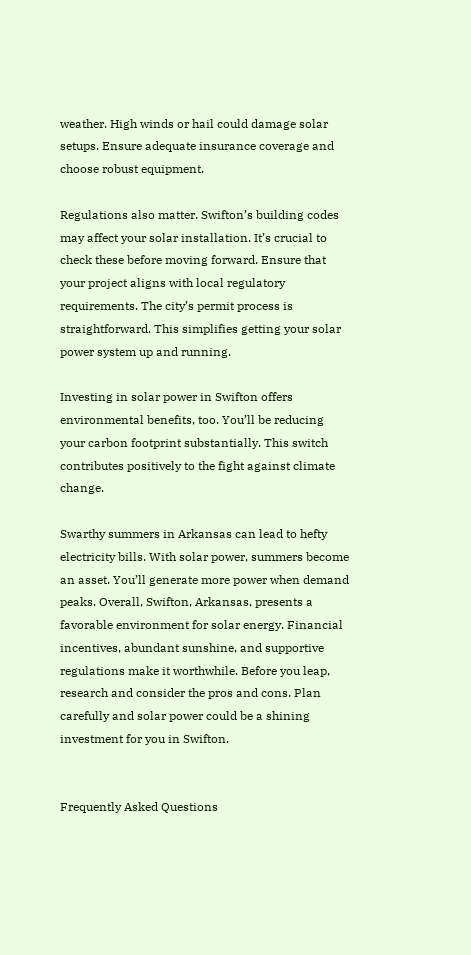weather. High winds or hail could damage solar setups. Ensure adequate insurance coverage and choose robust equipment.

Regulations also matter. Swifton’s building codes may affect your solar installation. It’s crucial to check these before moving forward. Ensure that your project aligns with local regulatory requirements. The city’s permit process is straightforward. This simplifies getting your solar power system up and running.

Investing in solar power in Swifton offers environmental benefits, too. You’ll be reducing your carbon footprint substantially. This switch contributes positively to the fight against climate change.

Swarthy summers in Arkansas can lead to hefty electricity bills. With solar power, summers become an asset. You’ll generate more power when demand peaks. Overall, Swifton, Arkansas, presents a favorable environment for solar energy. Financial incentives, abundant sunshine, and supportive regulations make it worthwhile. Before you leap, research and consider the pros and cons. Plan carefully and solar power could be a shining investment for you in Swifton.


Frequently Asked Questions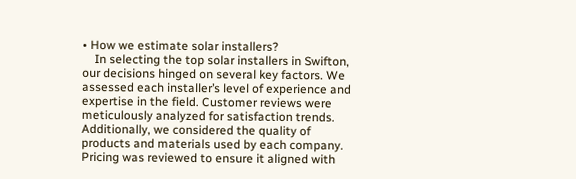• How we estimate solar installers?
    In selecting the top solar installers in Swifton, our decisions hinged on several key factors. We assessed each installer’s level of experience and expertise in the field. Customer reviews were meticulously analyzed for satisfaction trends. Additionally, we considered the quality of products and materials used by each company. Pricing was reviewed to ensure it aligned with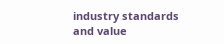industry standards and value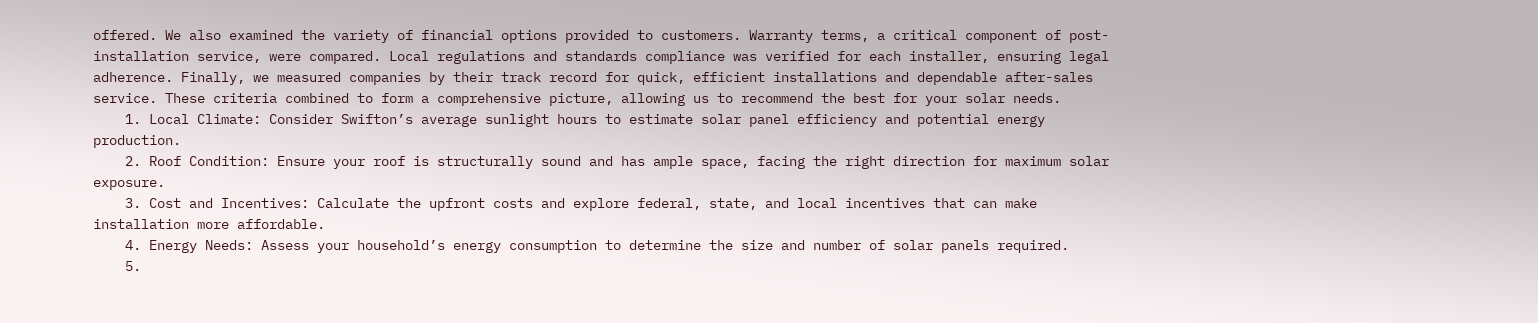offered. We also examined the variety of financial options provided to customers. Warranty terms, a critical component of post-installation service, were compared. Local regulations and standards compliance was verified for each installer, ensuring legal adherence. Finally, we measured companies by their track record for quick, efficient installations and dependable after-sales service. These criteria combined to form a comprehensive picture, allowing us to recommend the best for your solar needs.
    1. Local Climate: Consider Swifton’s average sunlight hours to estimate solar panel efficiency and potential energy production.
    2. Roof Condition: Ensure your roof is structurally sound and has ample space, facing the right direction for maximum solar exposure.
    3. Cost and Incentives: Calculate the upfront costs and explore federal, state, and local incentives that can make installation more affordable.
    4. Energy Needs: Assess your household’s energy consumption to determine the size and number of solar panels required.
    5.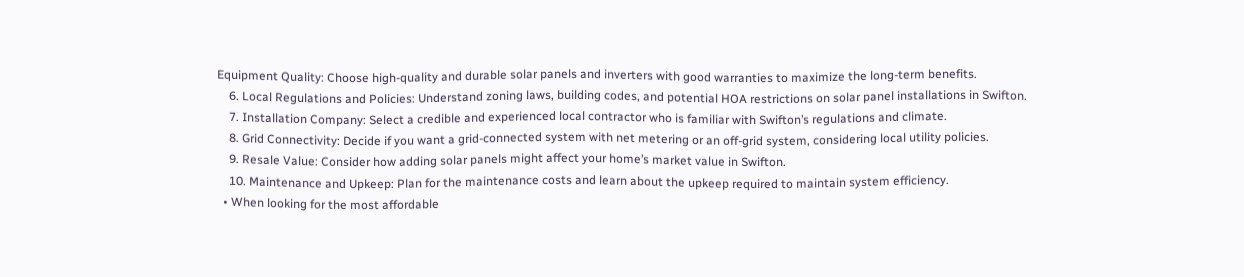Equipment Quality: Choose high-quality and durable solar panels and inverters with good warranties to maximize the long-term benefits.
    6. Local Regulations and Policies: Understand zoning laws, building codes, and potential HOA restrictions on solar panel installations in Swifton.
    7. Installation Company: Select a credible and experienced local contractor who is familiar with Swifton’s regulations and climate.
    8. Grid Connectivity: Decide if you want a grid-connected system with net metering or an off-grid system, considering local utility policies.
    9. Resale Value: Consider how adding solar panels might affect your home’s market value in Swifton.
    10. Maintenance and Upkeep: Plan for the maintenance costs and learn about the upkeep required to maintain system efficiency.
  • When looking for the most affordable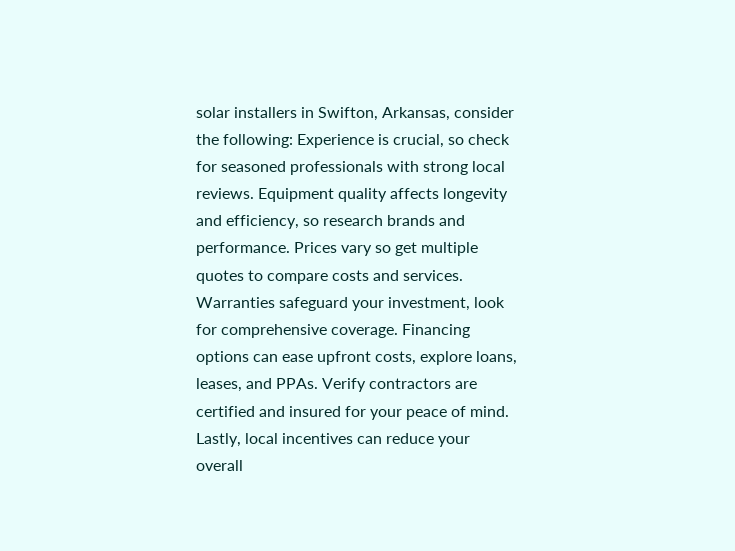solar installers in Swifton, Arkansas, consider the following: Experience is crucial, so check for seasoned professionals with strong local reviews. Equipment quality affects longevity and efficiency, so research brands and performance. Prices vary so get multiple quotes to compare costs and services. Warranties safeguard your investment, look for comprehensive coverage. Financing options can ease upfront costs, explore loans, leases, and PPAs. Verify contractors are certified and insured for your peace of mind. Lastly, local incentives can reduce your overall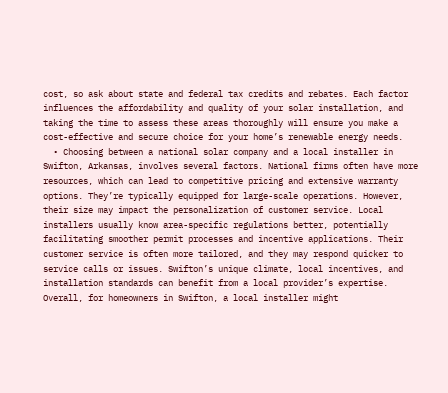cost, so ask about state and federal tax credits and rebates. Each factor influences the affordability and quality of your solar installation, and taking the time to assess these areas thoroughly will ensure you make a cost-effective and secure choice for your home’s renewable energy needs.
  • Choosing between a national solar company and a local installer in Swifton, Arkansas, involves several factors. National firms often have more resources, which can lead to competitive pricing and extensive warranty options. They’re typically equipped for large-scale operations. However, their size may impact the personalization of customer service. Local installers usually know area-specific regulations better, potentially facilitating smoother permit processes and incentive applications. Their customer service is often more tailored, and they may respond quicker to service calls or issues. Swifton’s unique climate, local incentives, and installation standards can benefit from a local provider’s expertise. Overall, for homeowners in Swifton, a local installer might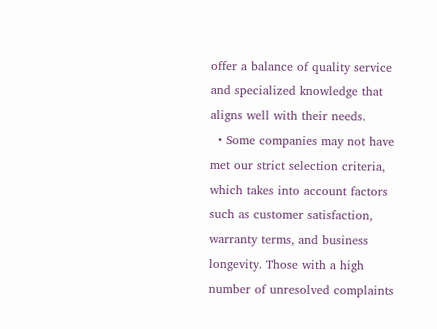offer a balance of quality service and specialized knowledge that aligns well with their needs.
  • Some companies may not have met our strict selection criteria, which takes into account factors such as customer satisfaction, warranty terms, and business longevity. Those with a high number of unresolved complaints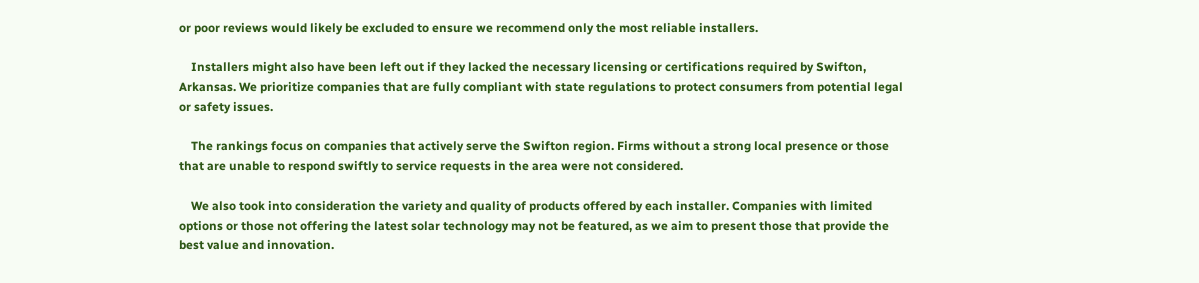or poor reviews would likely be excluded to ensure we recommend only the most reliable installers.

    Installers might also have been left out if they lacked the necessary licensing or certifications required by Swifton, Arkansas. We prioritize companies that are fully compliant with state regulations to protect consumers from potential legal or safety issues.

    The rankings focus on companies that actively serve the Swifton region. Firms without a strong local presence or those that are unable to respond swiftly to service requests in the area were not considered.

    We also took into consideration the variety and quality of products offered by each installer. Companies with limited options or those not offering the latest solar technology may not be featured, as we aim to present those that provide the best value and innovation.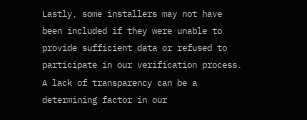Lastly, some installers may not have been included if they were unable to provide sufficient data or refused to participate in our verification process. A lack of transparency can be a determining factor in our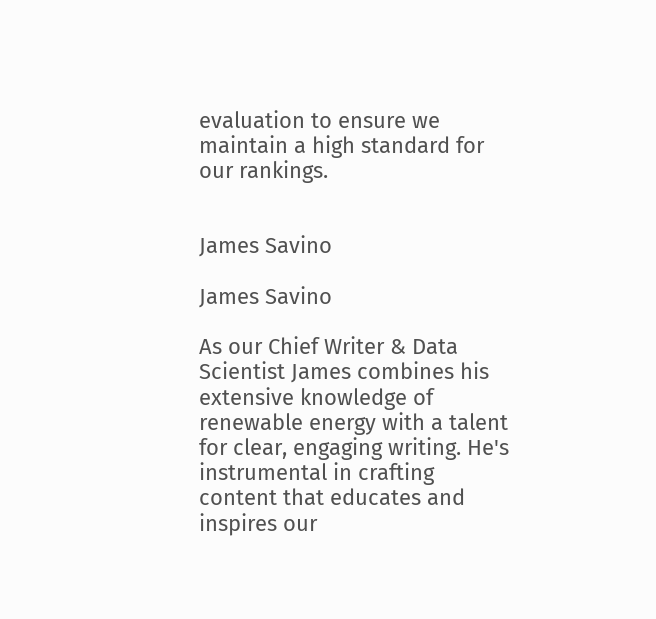evaluation to ensure we maintain a high standard for our rankings.


James Savino

James Savino

As our Chief Writer & Data Scientist James combines his extensive knowledge of renewable energy with a talent for clear, engaging writing. He's instrumental in crafting content that educates and inspires our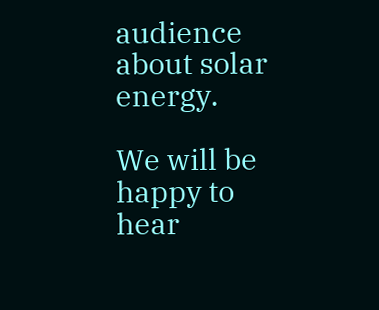audience about solar energy.

We will be happy to hear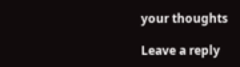your thoughts

Leave a reply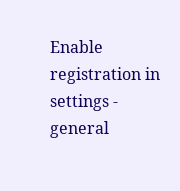Enable registration in settings - general